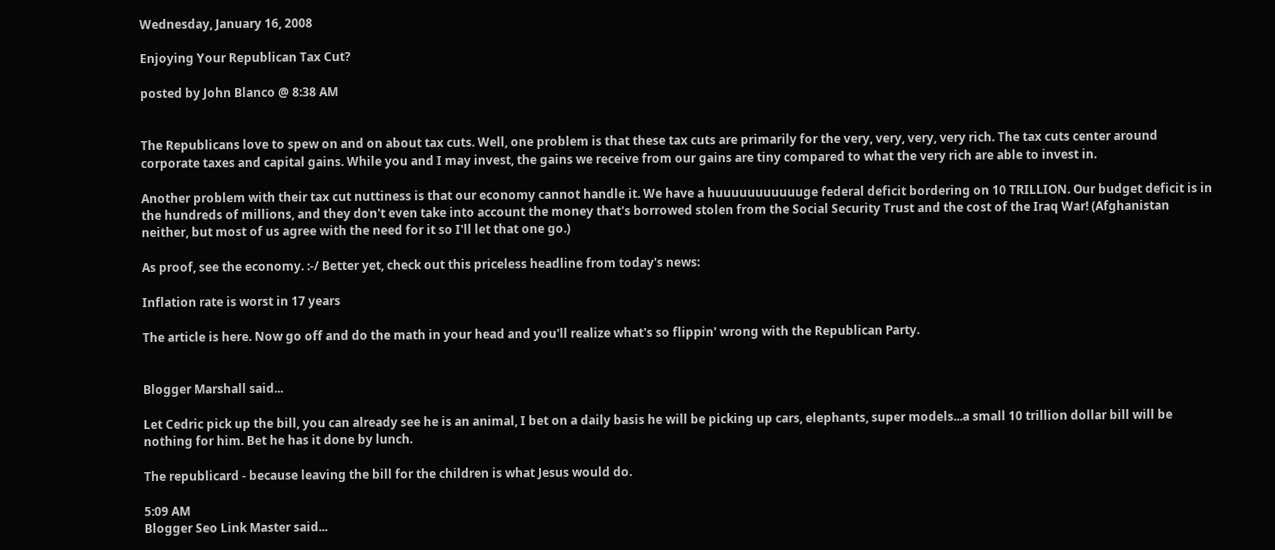Wednesday, January 16, 2008

Enjoying Your Republican Tax Cut?

posted by John Blanco @ 8:38 AM


The Republicans love to spew on and on about tax cuts. Well, one problem is that these tax cuts are primarily for the very, very, very, very rich. The tax cuts center around corporate taxes and capital gains. While you and I may invest, the gains we receive from our gains are tiny compared to what the very rich are able to invest in.

Another problem with their tax cut nuttiness is that our economy cannot handle it. We have a huuuuuuuuuuuge federal deficit bordering on 10 TRILLION. Our budget deficit is in the hundreds of millions, and they don't even take into account the money that's borrowed stolen from the Social Security Trust and the cost of the Iraq War! (Afghanistan neither, but most of us agree with the need for it so I'll let that one go.)

As proof, see the economy. :-/ Better yet, check out this priceless headline from today's news:

Inflation rate is worst in 17 years

The article is here. Now go off and do the math in your head and you'll realize what's so flippin' wrong with the Republican Party.


Blogger Marshall said...

Let Cedric pick up the bill, you can already see he is an animal, I bet on a daily basis he will be picking up cars, elephants, super models...a small 10 trillion dollar bill will be nothing for him. Bet he has it done by lunch.

The republicard - because leaving the bill for the children is what Jesus would do.

5:09 AM
Blogger Seo Link Master said...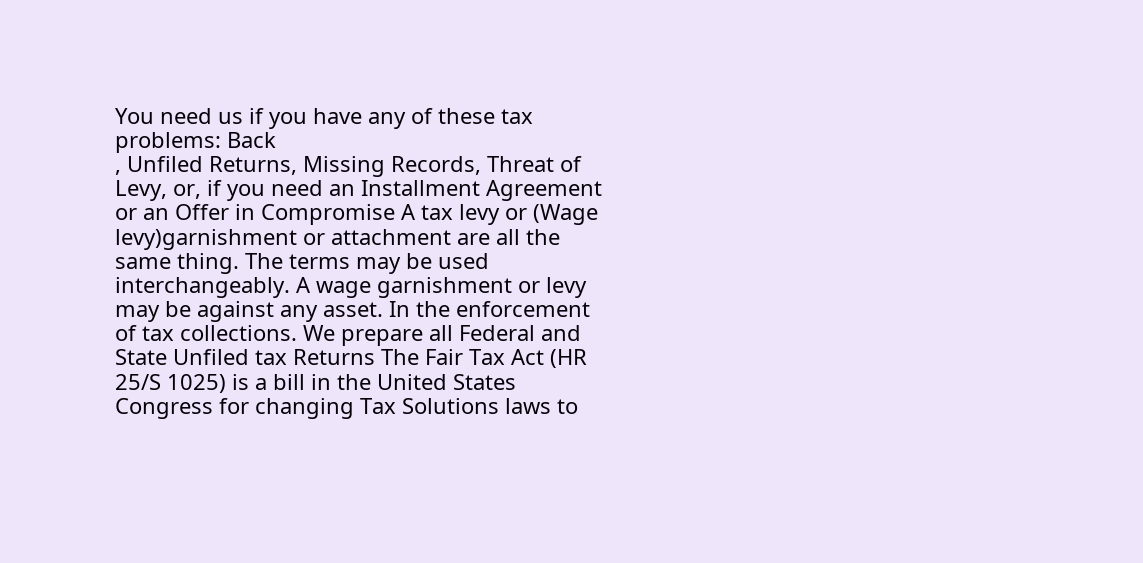You need us if you have any of these tax problems: Back
, Unfiled Returns, Missing Records, Threat of Levy, or, if you need an Installment Agreement or an Offer in Compromise A tax levy or (Wage levy)garnishment or attachment are all the
same thing. The terms may be used interchangeably. A wage garnishment or levy may be against any asset. In the enforcement of tax collections. We prepare all Federal and State Unfiled tax Returns The Fair Tax Act (HR
25/S 1025) is a bill in the United States Congress for changing Tax Solutions laws to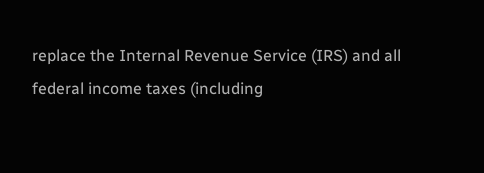replace the Internal Revenue Service (IRS) and all federal income taxes (including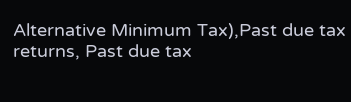Alternative Minimum Tax),Past due tax returns, Past due tax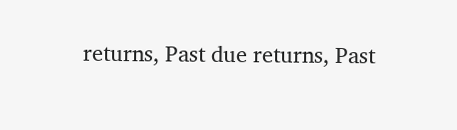returns, Past due returns, Past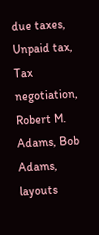due taxes, Unpaid tax, Tax negotiation, Robert M. Adams, Bob Adams, layouts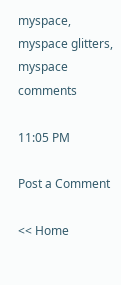myspace, myspace glitters, myspace comments

11:05 PM

Post a Comment

<< Home